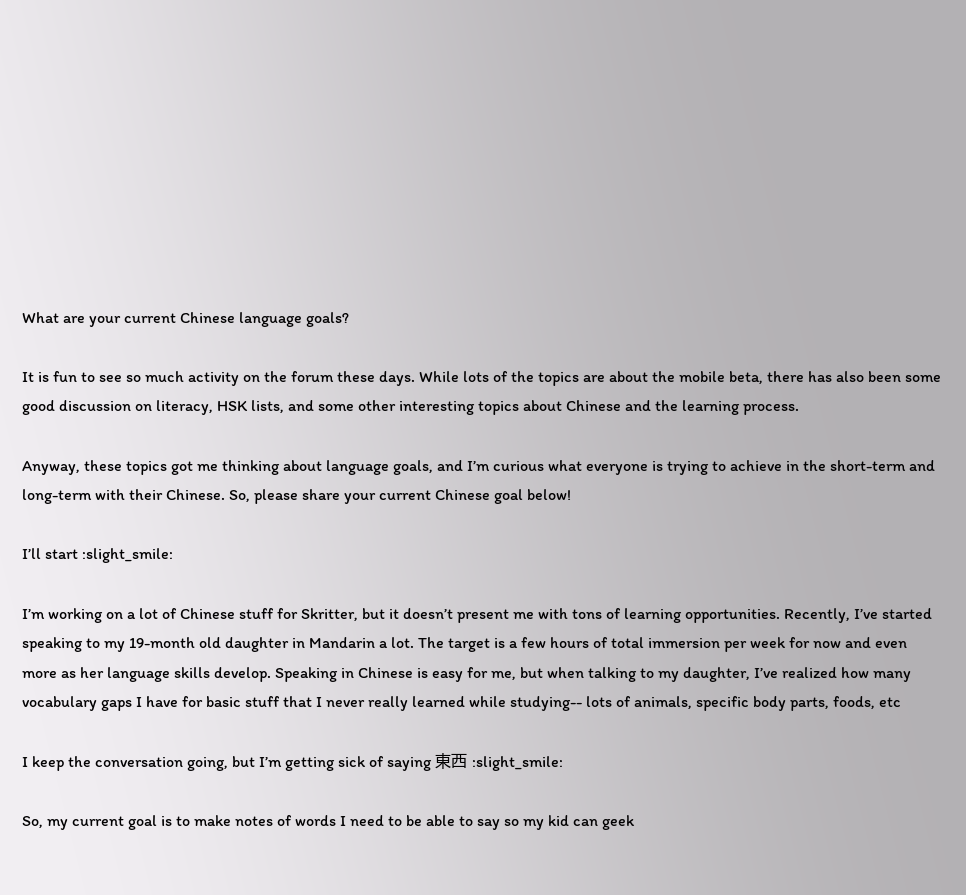What are your current Chinese language goals?

It is fun to see so much activity on the forum these days. While lots of the topics are about the mobile beta, there has also been some good discussion on literacy, HSK lists, and some other interesting topics about Chinese and the learning process.

Anyway, these topics got me thinking about language goals, and I’m curious what everyone is trying to achieve in the short-term and long-term with their Chinese. So, please share your current Chinese goal below!

I’ll start :slight_smile:

I’m working on a lot of Chinese stuff for Skritter, but it doesn’t present me with tons of learning opportunities. Recently, I’ve started speaking to my 19-month old daughter in Mandarin a lot. The target is a few hours of total immersion per week for now and even more as her language skills develop. Speaking in Chinese is easy for me, but when talking to my daughter, I’ve realized how many vocabulary gaps I have for basic stuff that I never really learned while studying-- lots of animals, specific body parts, foods, etc

I keep the conversation going, but I’m getting sick of saying 東西 :slight_smile:

So, my current goal is to make notes of words I need to be able to say so my kid can geek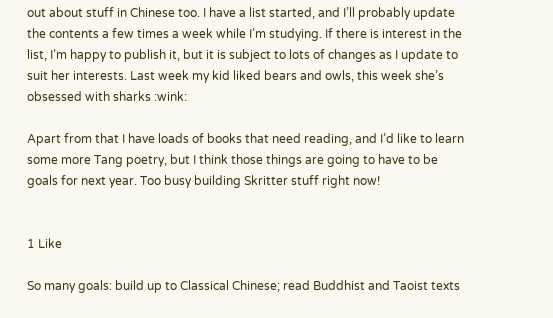out about stuff in Chinese too. I have a list started, and I’ll probably update the contents a few times a week while I’m studying. If there is interest in the list, I’m happy to publish it, but it is subject to lots of changes as I update to suit her interests. Last week my kid liked bears and owls, this week she’s obsessed with sharks :wink:

Apart from that I have loads of books that need reading, and I’d like to learn some more Tang poetry, but I think those things are going to have to be goals for next year. Too busy building Skritter stuff right now!


1 Like

So many goals: build up to Classical Chinese; read Buddhist and Taoist texts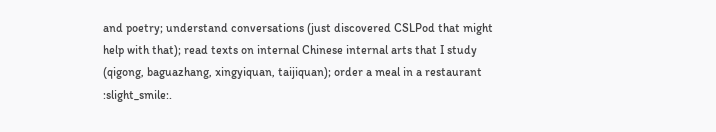and poetry; understand conversations (just discovered CSLPod that might help with that); read texts on internal Chinese internal arts that I study (qigong, baguazhang, xingyiquan, taijiquan); order a meal in a restaurant :slight_smile:.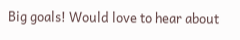Big goals! Would love to hear about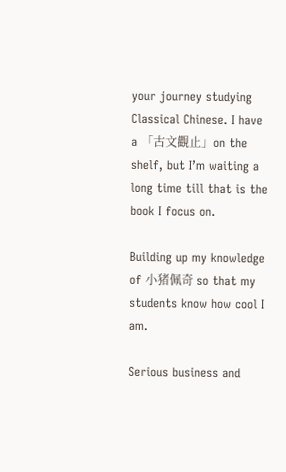your journey studying Classical Chinese. I have a 「古文觀止」on the shelf, but I’m waiting a long time till that is the book I focus on.

Building up my knowledge of 小猪佩奇 so that my students know how cool I am.

Serious business and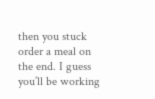then you stuck order a meal on the end. I guess you’ll be working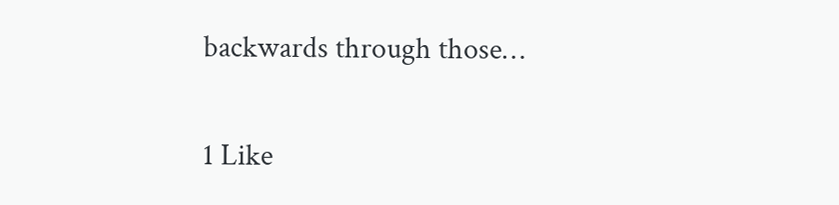backwards through those…

1 Like